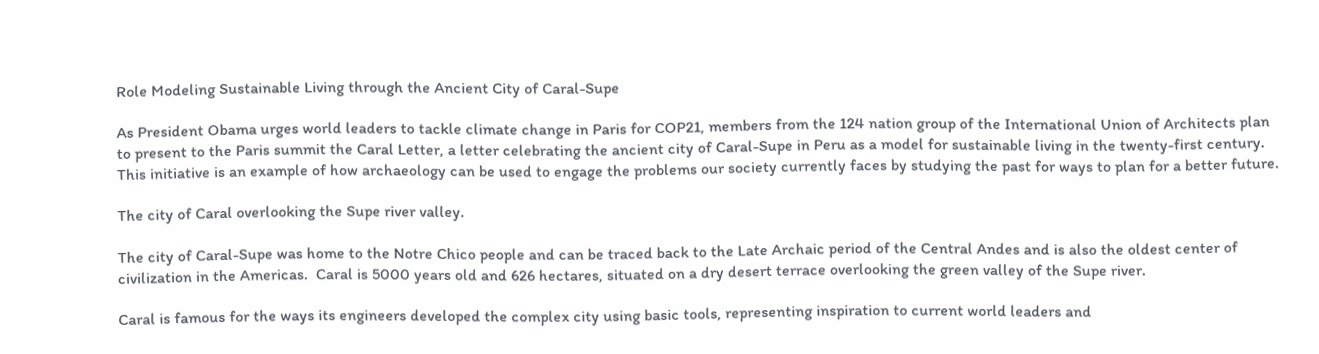Role Modeling Sustainable Living through the Ancient City of Caral-Supe

As President Obama urges world leaders to tackle climate change in Paris for COP21, members from the 124 nation group of the International Union of Architects plan to present to the Paris summit the Caral Letter, a letter celebrating the ancient city of Caral-Supe in Peru as a model for sustainable living in the twenty-first century.  This initiative is an example of how archaeology can be used to engage the problems our society currently faces by studying the past for ways to plan for a better future.

The city of Caral overlooking the Supe river valley.

The city of Caral-Supe was home to the Notre Chico people and can be traced back to the Late Archaic period of the Central Andes and is also the oldest center of civilization in the Americas.  Caral is 5000 years old and 626 hectares, situated on a dry desert terrace overlooking the green valley of the Supe river.

Caral is famous for the ways its engineers developed the complex city using basic tools, representing inspiration to current world leaders and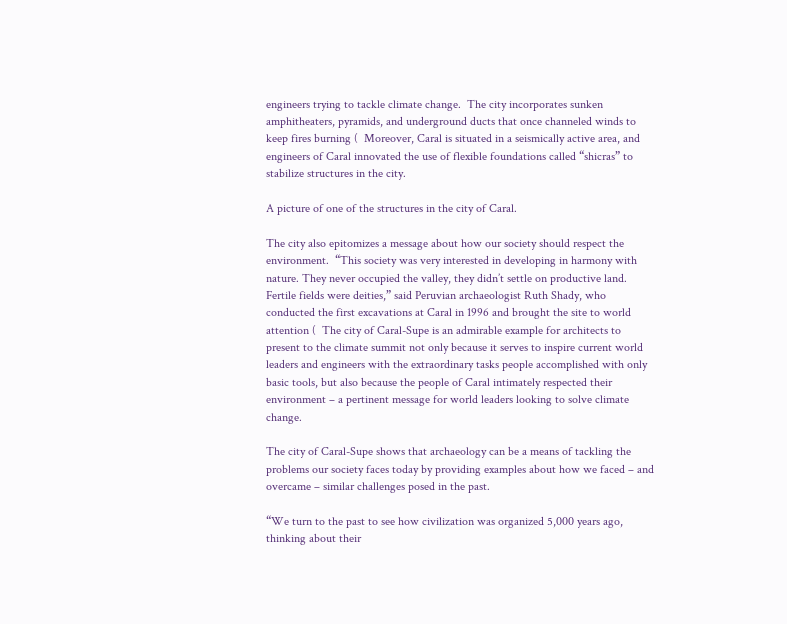engineers trying to tackle climate change.  The city incorporates sunken amphitheaters, pyramids, and underground ducts that once channeled winds to keep fires burning (  Moreover, Caral is situated in a seismically active area, and engineers of Caral innovated the use of flexible foundations called “shicras” to stabilize structures in the city.

A picture of one of the structures in the city of Caral.

The city also epitomizes a message about how our society should respect the environment.  “This society was very interested in developing in harmony with nature. They never occupied the valley, they didn’t settle on productive land. Fertile fields were deities,” said Peruvian archaeologist Ruth Shady, who conducted the first excavations at Caral in 1996 and brought the site to world attention (  The city of Caral-Supe is an admirable example for architects to present to the climate summit not only because it serves to inspire current world leaders and engineers with the extraordinary tasks people accomplished with only basic tools, but also because the people of Caral intimately respected their environment – a pertinent message for world leaders looking to solve climate change.

The city of Caral-Supe shows that archaeology can be a means of tackling the problems our society faces today by providing examples about how we faced – and overcame – similar challenges posed in the past.

“We turn to the past to see how civilization was organized 5,000 years ago, thinking about their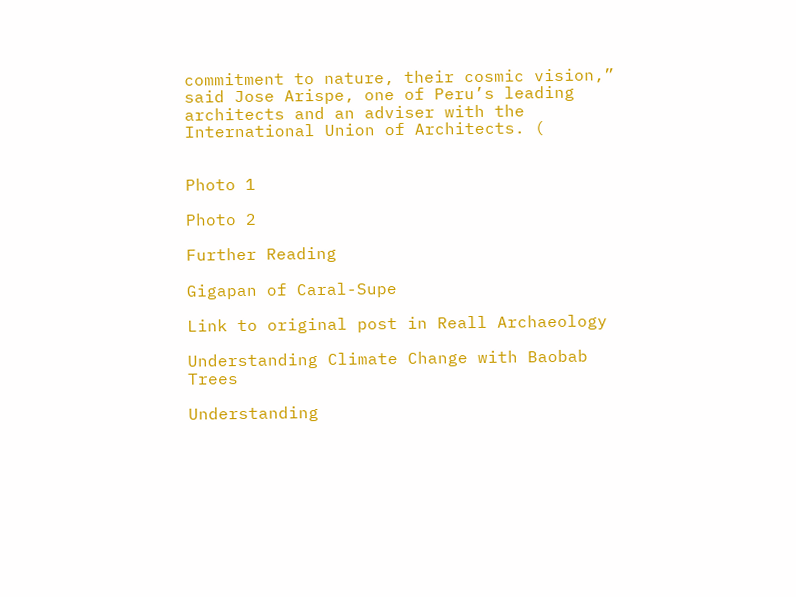commitment to nature, their cosmic vision,” said Jose Arispe, one of Peru’s leading architects and an adviser with the International Union of Architects. (


Photo 1

Photo 2

Further Reading

Gigapan of Caral-Supe

Link to original post in Reall Archaeology

Understanding Climate Change with Baobab Trees

Understanding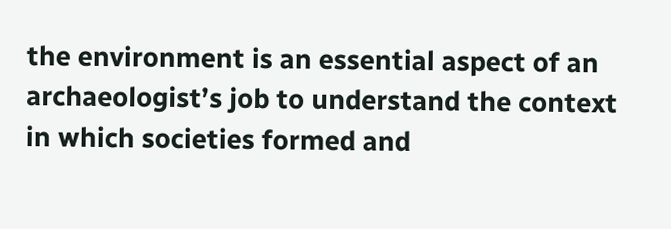the environment is an essential aspect of an archaeologist’s job to understand the context in which societies formed and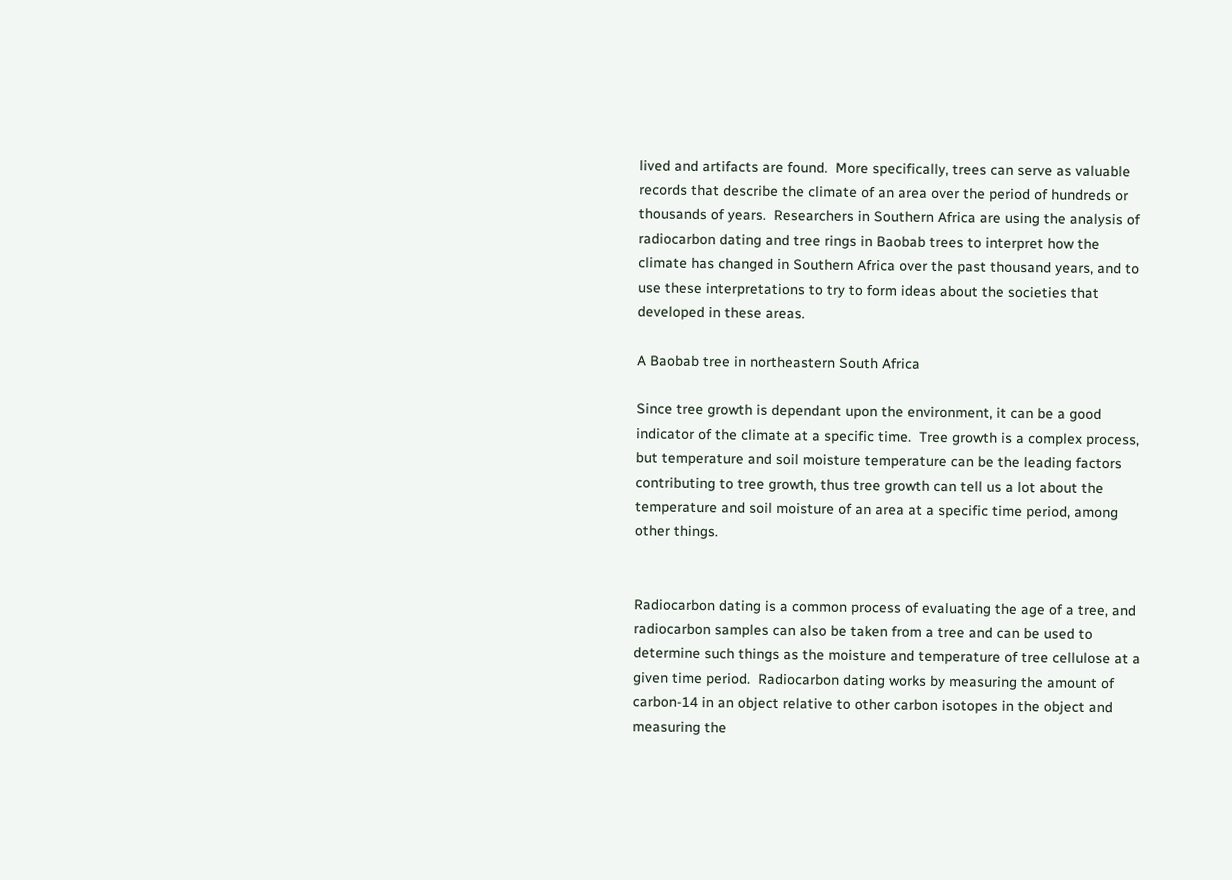lived and artifacts are found.  More specifically, trees can serve as valuable records that describe the climate of an area over the period of hundreds or thousands of years.  Researchers in Southern Africa are using the analysis of radiocarbon dating and tree rings in Baobab trees to interpret how the climate has changed in Southern Africa over the past thousand years, and to use these interpretations to try to form ideas about the societies that developed in these areas.

A Baobab tree in northeastern South Africa

Since tree growth is dependant upon the environment, it can be a good indicator of the climate at a specific time.  Tree growth is a complex process, but temperature and soil moisture temperature can be the leading factors contributing to tree growth, thus tree growth can tell us a lot about the temperature and soil moisture of an area at a specific time period, among other things.


Radiocarbon dating is a common process of evaluating the age of a tree, and radiocarbon samples can also be taken from a tree and can be used to determine such things as the moisture and temperature of tree cellulose at a given time period.  Radiocarbon dating works by measuring the amount of carbon-14 in an object relative to other carbon isotopes in the object and measuring the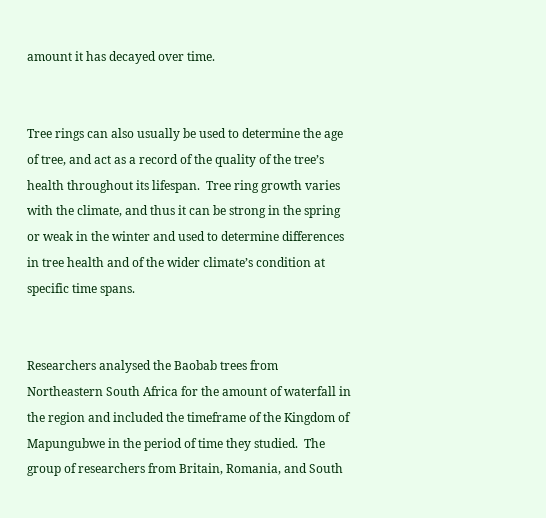amount it has decayed over time.


Tree rings can also usually be used to determine the age of tree, and act as a record of the quality of the tree’s health throughout its lifespan.  Tree ring growth varies with the climate, and thus it can be strong in the spring or weak in the winter and used to determine differences in tree health and of the wider climate’s condition at specific time spans.


Researchers analysed the Baobab trees from Northeastern South Africa for the amount of waterfall in the region and included the timeframe of the Kingdom of Mapungubwe in the period of time they studied.  The group of researchers from Britain, Romania, and South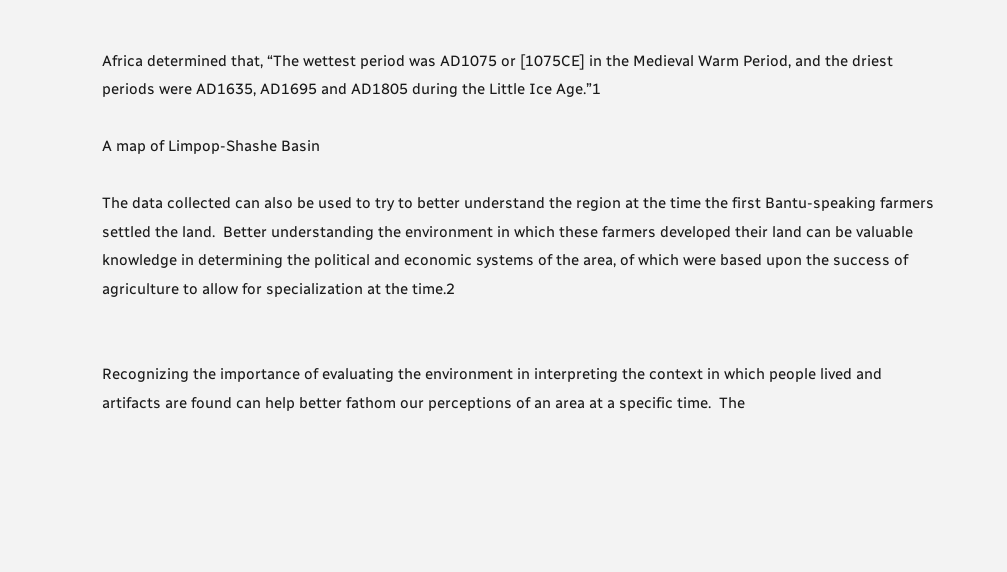Africa determined that, “The wettest period was AD1075 or [1075CE] in the Medieval Warm Period, and the driest periods were AD1635, AD1695 and AD1805 during the Little Ice Age.”1

A map of Limpop-Shashe Basin

The data collected can also be used to try to better understand the region at the time the first Bantu-speaking farmers settled the land.  Better understanding the environment in which these farmers developed their land can be valuable knowledge in determining the political and economic systems of the area, of which were based upon the success of agriculture to allow for specialization at the time.2


Recognizing the importance of evaluating the environment in interpreting the context in which people lived and artifacts are found can help better fathom our perceptions of an area at a specific time.  The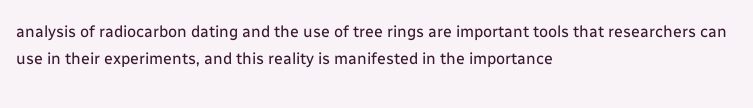analysis of radiocarbon dating and the use of tree rings are important tools that researchers can use in their experiments, and this reality is manifested in the importance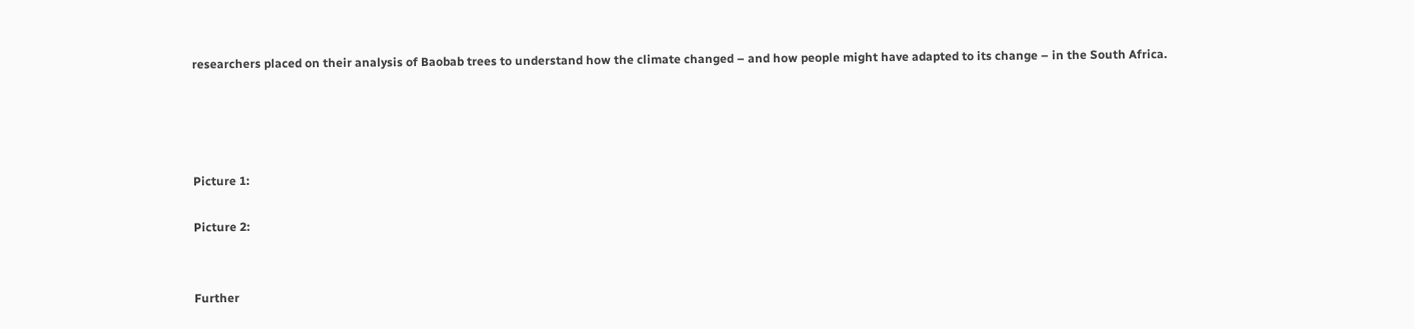researchers placed on their analysis of Baobab trees to understand how the climate changed – and how people might have adapted to its change – in the South Africa.




Picture 1:

Picture 2:


Further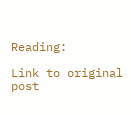Reading:

Link to original post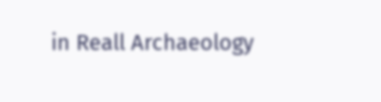in Reall Archaeology